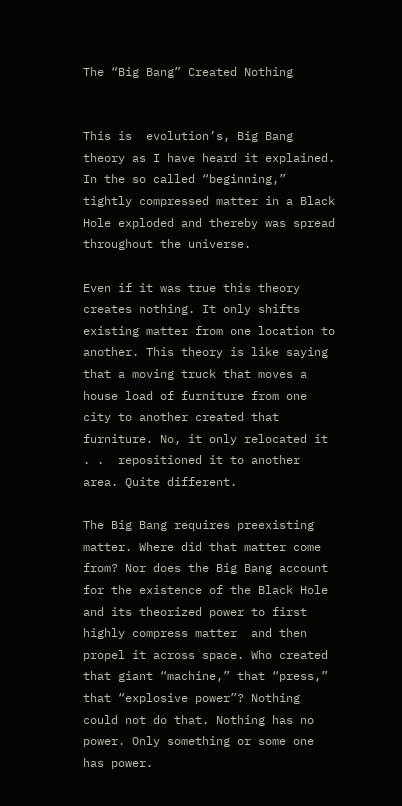The “Big Bang” Created Nothing


This is  evolution’s, Big Bang theory as I have heard it explained. In the so called “beginning,” tightly compressed matter in a Black Hole exploded and thereby was spread  throughout the universe.

Even if it was true this theory creates nothing. It only shifts existing matter from one location to another. This theory is like saying that a moving truck that moves a house load of furniture from one city to another created that furniture. No, it only relocated it . .  repositioned it to another area. Quite different.

The Big Bang requires preexisting matter. Where did that matter come from? Nor does the Big Bang account for the existence of the Black Hole and its theorized power to first highly compress matter  and then propel it across space. Who created that giant “machine,” that “press,” that “explosive power”? Nothing could not do that. Nothing has no power. Only something or some one has power.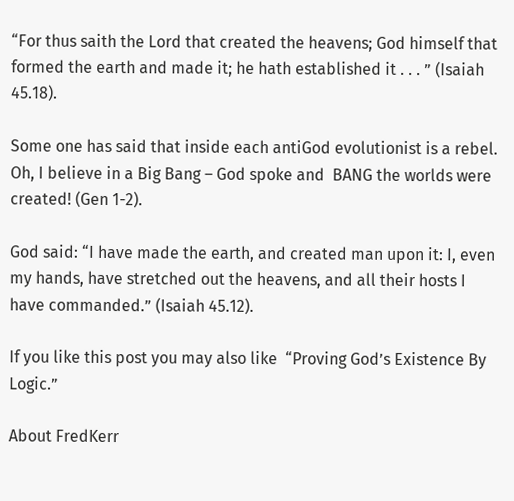“For thus saith the Lord that created the heavens; God himself that formed the earth and made it; he hath established it . . . ” (Isaiah 45.18).

Some one has said that inside each antiGod evolutionist is a rebel. Oh, I believe in a Big Bang – God spoke and  BANG the worlds were created! (Gen 1-2).

God said: “I have made the earth, and created man upon it: I, even my hands, have stretched out the heavens, and all their hosts I have commanded.” (Isaiah 45.12).

If you like this post you may also like  “Proving God’s Existence By Logic.”

About FredKerr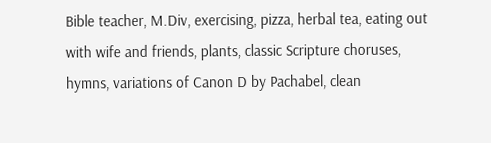Bible teacher, M.Div, exercising, pizza, herbal tea, eating out with wife and friends, plants, classic Scripture choruses, hymns, variations of Canon D by Pachabel, clean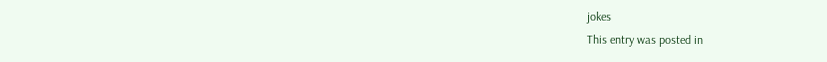jokes
This entry was posted in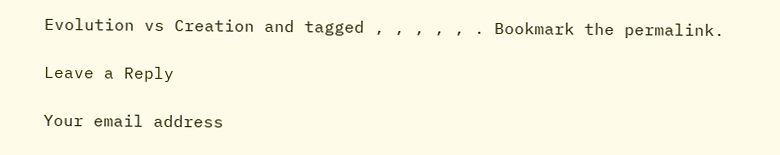Evolution vs Creation and tagged , , , , , . Bookmark the permalink.

Leave a Reply

Your email address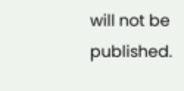will not be published.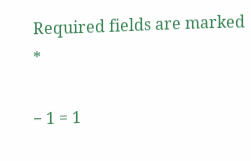Required fields are marked *

− 1 = 1